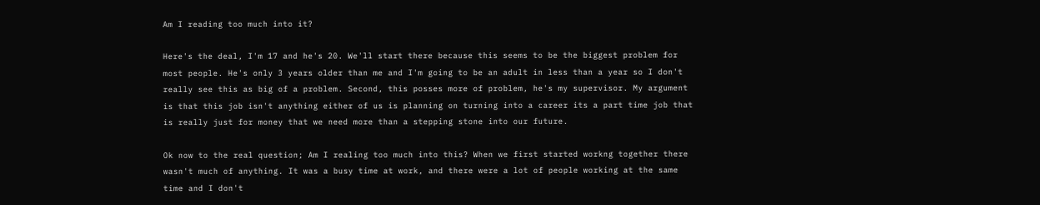Am I reading too much into it?

Here's the deal, I'm 17 and he's 20. We'll start there because this seems to be the biggest problem for most people. He's only 3 years older than me and I'm going to be an adult in less than a year so I don't really see this as big of a problem. Second, this posses more of problem, he's my supervisor. My argument is that this job isn't anything either of us is planning on turning into a career its a part time job that is really just for money that we need more than a stepping stone into our future.

Ok now to the real question; Am I realing too much into this? When we first started workng together there wasn't much of anything. It was a busy time at work, and there were a lot of people working at the same time and I don't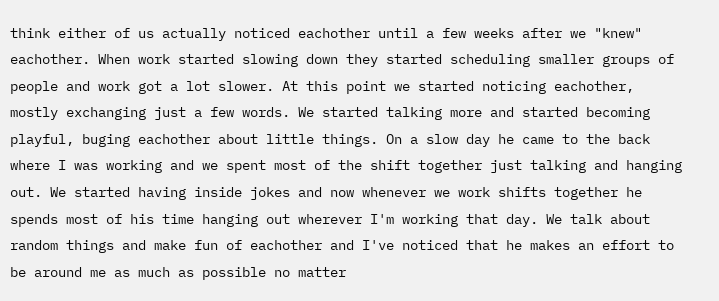think either of us actually noticed eachother until a few weeks after we "knew" eachother. When work started slowing down they started scheduling smaller groups of people and work got a lot slower. At this point we started noticing eachother, mostly exchanging just a few words. We started talking more and started becoming playful, buging eachother about little things. On a slow day he came to the back where I was working and we spent most of the shift together just talking and hanging out. We started having inside jokes and now whenever we work shifts together he spends most of his time hanging out wherever I'm working that day. We talk about random things and make fun of eachother and I've noticed that he makes an effort to be around me as much as possible no matter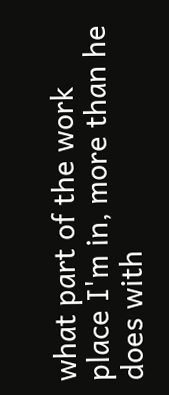what part of the work place I'm in, more than he does with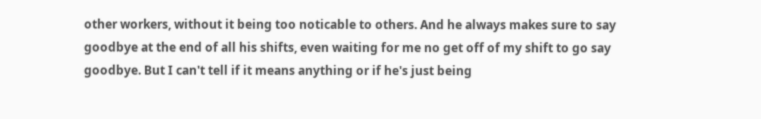other workers, without it being too noticable to others. And he always makes sure to say goodbye at the end of all his shifts, even waiting for me no get off of my shift to go say goodbye. But I can't tell if it means anything or if he's just being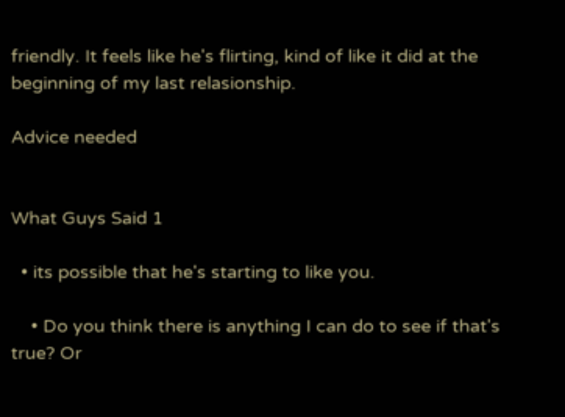friendly. It feels like he's flirting, kind of like it did at the beginning of my last relasionship.

Advice needed


What Guys Said 1

  • its possible that he's starting to like you.

    • Do you think there is anything I can do to see if that's true? Or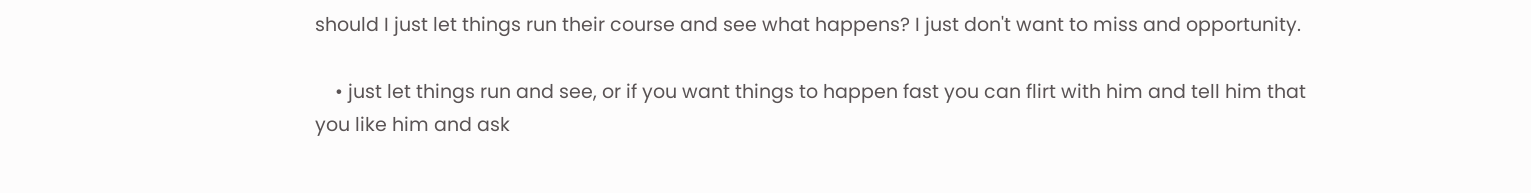should I just let things run their course and see what happens? I just don't want to miss and opportunity.

    • just let things run and see, or if you want things to happen fast you can flirt with him and tell him that you like him and ask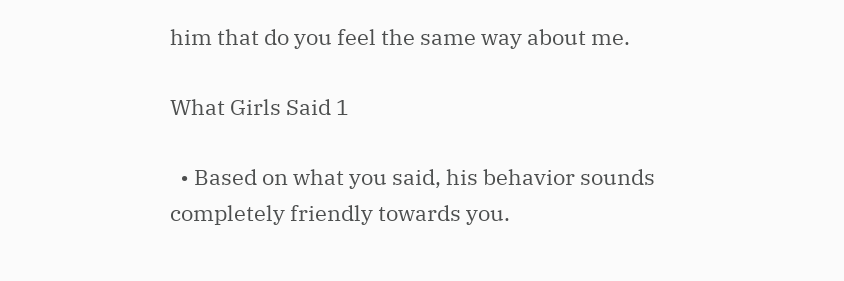him that do you feel the same way about me.

What Girls Said 1

  • Based on what you said, his behavior sounds completely friendly towards you.